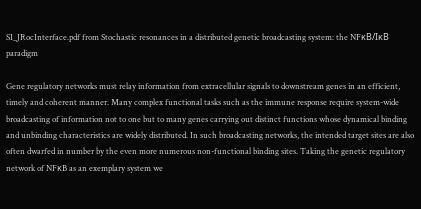SI_JRocInterface.pdf from Stochastic resonances in a distributed genetic broadcasting system: the NFκB/IκB paradigm

Gene regulatory networks must relay information from extracellular signals to downstream genes in an efficient, timely and coherent manner. Many complex functional tasks such as the immune response require system-wide broadcasting of information not to one but to many genes carrying out distinct functions whose dynamical binding and unbinding characteristics are widely distributed. In such broadcasting networks, the intended target sites are also often dwarfed in number by the even more numerous non-functional binding sites. Taking the genetic regulatory network of NFκB as an exemplary system we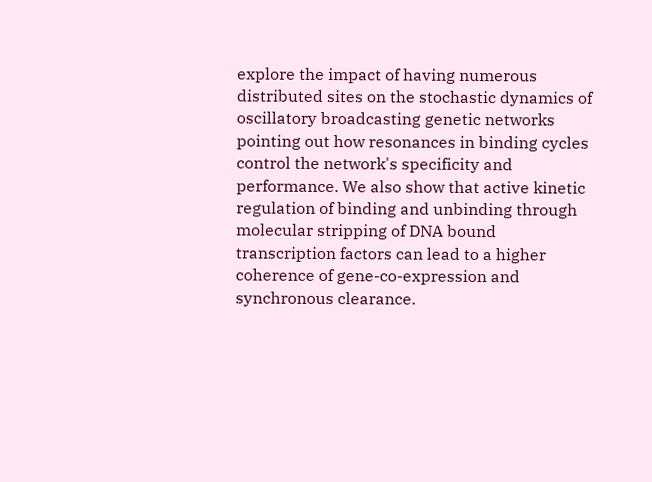explore the impact of having numerous distributed sites on the stochastic dynamics of oscillatory broadcasting genetic networks pointing out how resonances in binding cycles control the network's specificity and performance. We also show that active kinetic regulation of binding and unbinding through molecular stripping of DNA bound transcription factors can lead to a higher coherence of gene-co-expression and synchronous clearance.